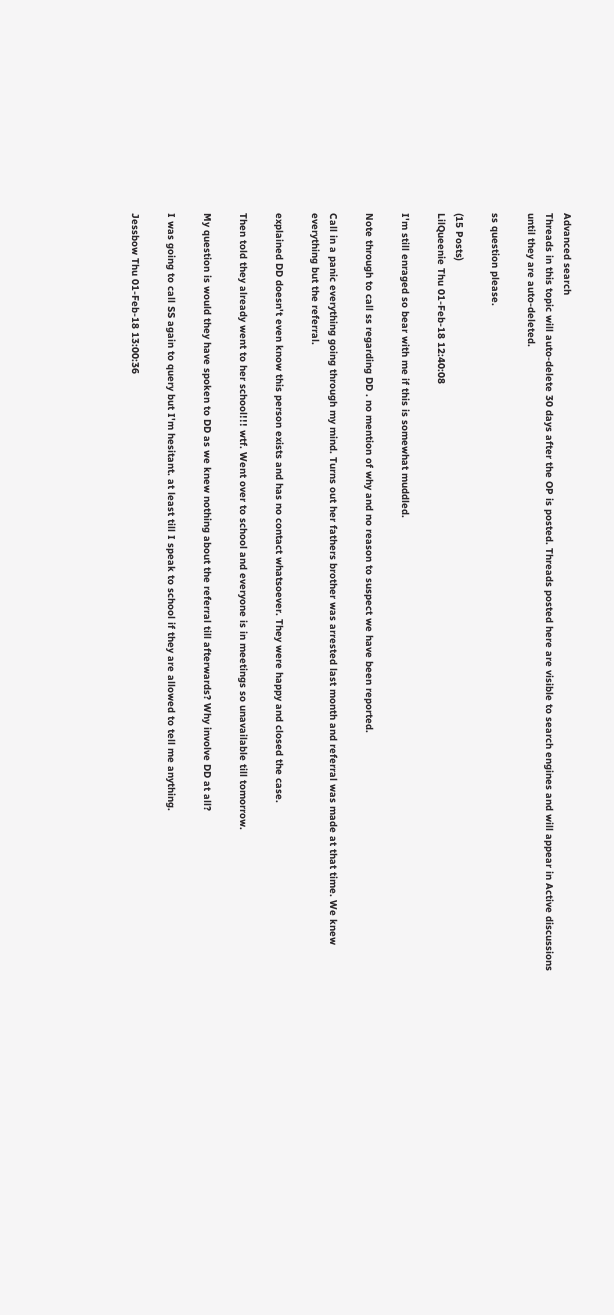Advanced search
Threads in this topic will auto-delete 30 days after the OP is posted. Threads posted here are visible to search engines and will appear in Active discussions until they are auto-deleted.

ss question please.

(15 Posts)
LilQueenie Thu 01-Feb-18 12:40:08

I'm still enraged so bear with me if this is somewhat muddled.

Note through to call ss regarding DD . no mention of why and no reason to suspect we have been reported.

Call in a panic everything going through my mind. Turns out her fathers brother was arrested last month and referral was made at that time. We knew everything but the referral.

explained DD doesn't even know this person exists and has no contact whatsoever. They were happy and closed the case.

Then told they already went to her school!!! wtf. Went over to school and everyone is in meetings so unavailable till tomorrow.

My question is would they have spoken to DD as we knew nothing about the referral till afterwards? Why involve DD at all?

I was going to call SS again to query but I'm hesitant. at least till I speak to school if they are allowed to tell me anything.

Jessbow Thu 01-Feb-18 13:00:36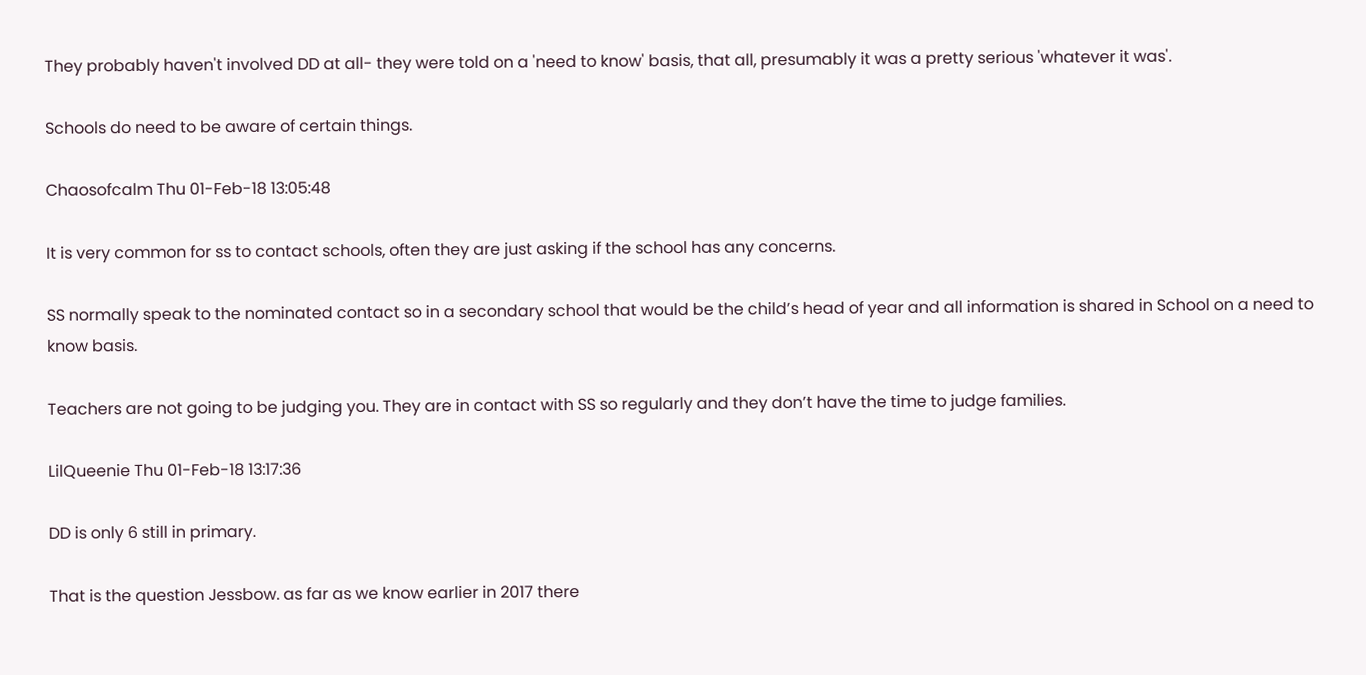They probably haven't involved DD at all- they were told on a 'need to know' basis, that all, presumably it was a pretty serious 'whatever it was'.

Schools do need to be aware of certain things.

Chaosofcalm Thu 01-Feb-18 13:05:48

It is very common for ss to contact schools, often they are just asking if the school has any concerns.

SS normally speak to the nominated contact so in a secondary school that would be the child’s head of year and all information is shared in School on a need to know basis.

Teachers are not going to be judging you. They are in contact with SS so regularly and they don’t have the time to judge families.

LilQueenie Thu 01-Feb-18 13:17:36

DD is only 6 still in primary.

That is the question Jessbow. as far as we know earlier in 2017 there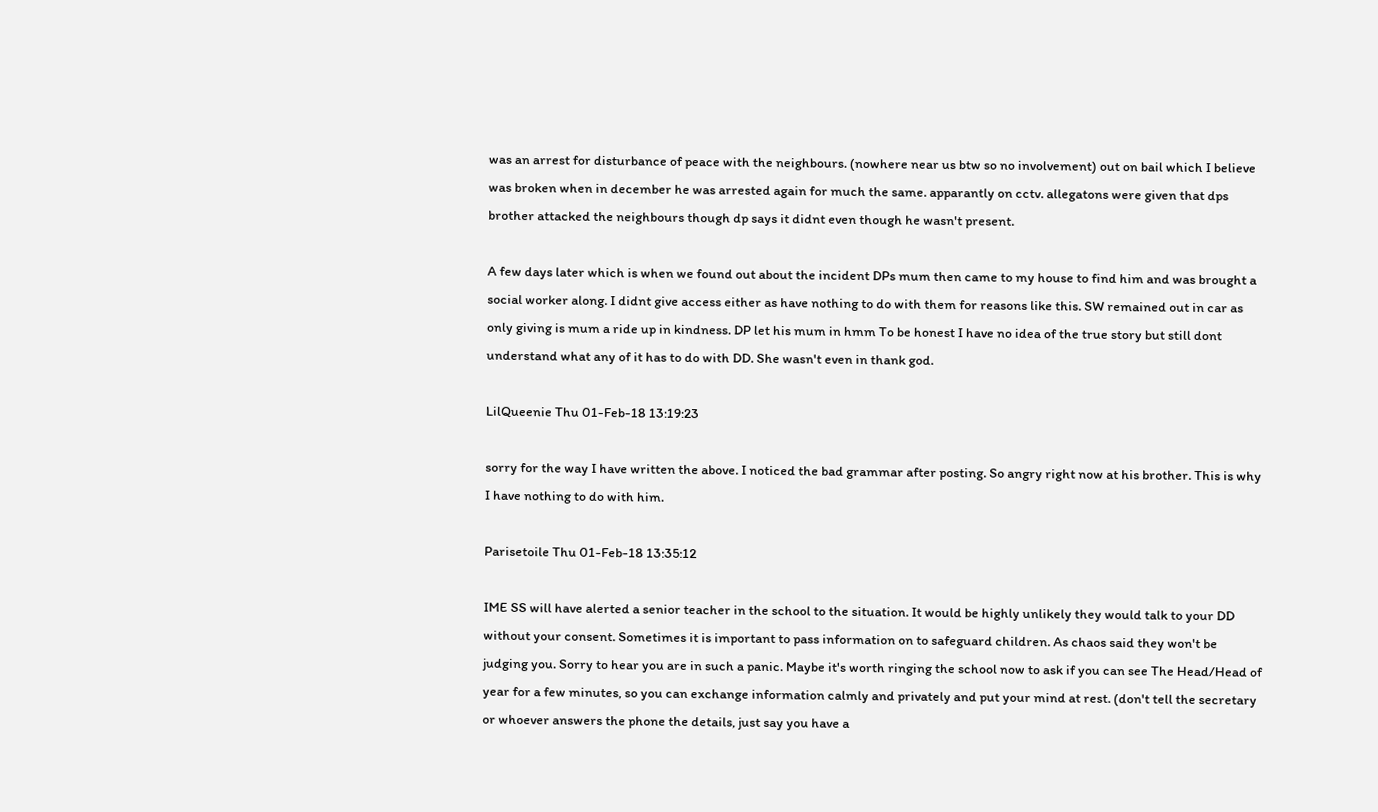was an arrest for disturbance of peace with the neighbours. (nowhere near us btw so no involvement) out on bail which I believe was broken when in december he was arrested again for much the same. apparantly on cctv. allegatons were given that dps brother attacked the neighbours though dp says it didnt even though he wasn't present.

A few days later which is when we found out about the incident DPs mum then came to my house to find him and was brought a social worker along. I didnt give access either as have nothing to do with them for reasons like this. SW remained out in car as only giving is mum a ride up in kindness. DP let his mum in hmm To be honest I have no idea of the true story but still dont understand what any of it has to do with DD. She wasn't even in thank god.

LilQueenie Thu 01-Feb-18 13:19:23

sorry for the way I have written the above. I noticed the bad grammar after posting. So angry right now at his brother. This is why I have nothing to do with him.

Parisetoile Thu 01-Feb-18 13:35:12

IME SS will have alerted a senior teacher in the school to the situation. It would be highly unlikely they would talk to your DD without your consent. Sometimes it is important to pass information on to safeguard children. As chaos said they won't be judging you. Sorry to hear you are in such a panic. Maybe it's worth ringing the school now to ask if you can see The Head/Head of year for a few minutes, so you can exchange information calmly and privately and put your mind at rest. (don't tell the secretary or whoever answers the phone the details, just say you have a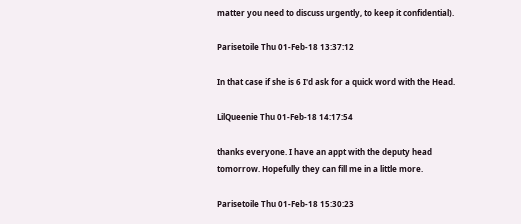matter you need to discuss urgently, to keep it confidential).

Parisetoile Thu 01-Feb-18 13:37:12

In that case if she is 6 I'd ask for a quick word with the Head.

LilQueenie Thu 01-Feb-18 14:17:54

thanks everyone. I have an appt with the deputy head tomorrow. Hopefully they can fill me in a little more.

Parisetoile Thu 01-Feb-18 15:30:23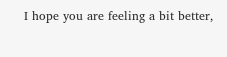I hope you are feeling a bit better,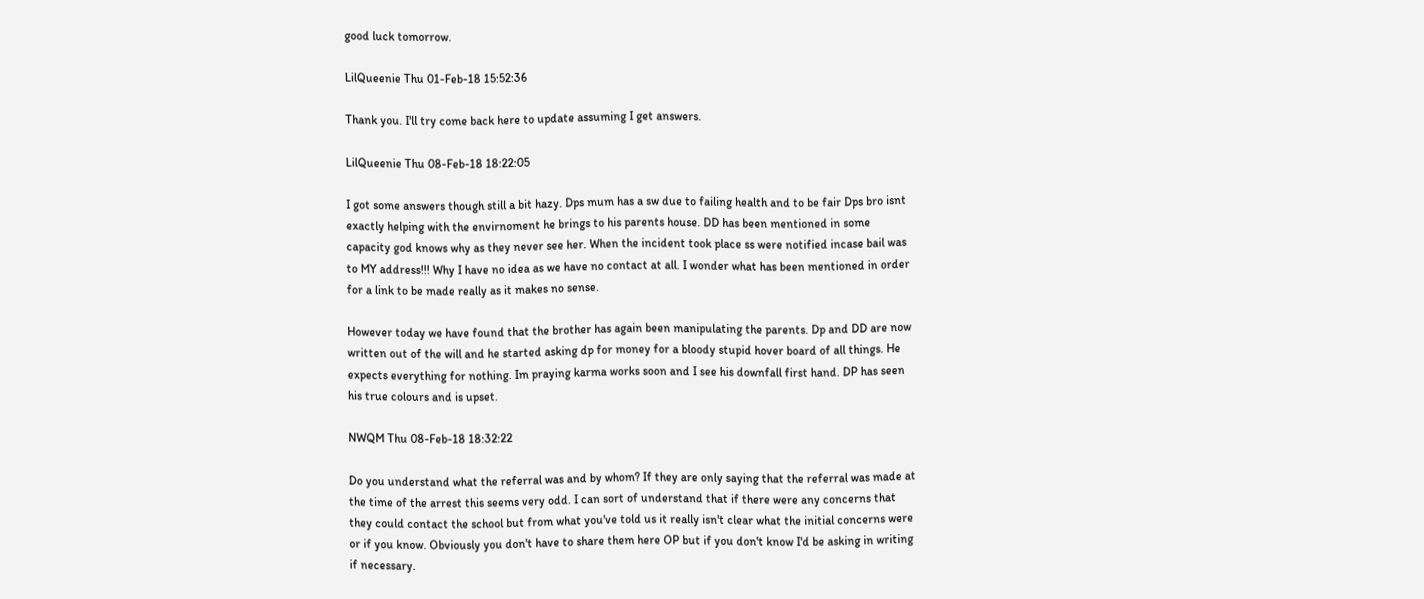good luck tomorrow.

LilQueenie Thu 01-Feb-18 15:52:36

Thank you. I'll try come back here to update assuming I get answers.

LilQueenie Thu 08-Feb-18 18:22:05

I got some answers though still a bit hazy. Dps mum has a sw due to failing health and to be fair Dps bro isnt exactly helping with the envirnoment he brings to his parents house. DD has been mentioned in some capacity god knows why as they never see her. When the incident took place ss were notified incase bail was to MY address!!! Why I have no idea as we have no contact at all. I wonder what has been mentioned in order for a link to be made really as it makes no sense.

However today we have found that the brother has again been manipulating the parents. Dp and DD are now written out of the will and he started asking dp for money for a bloody stupid hover board of all things. He expects everything for nothing. Im praying karma works soon and I see his downfall first hand. DP has seen his true colours and is upset.

NWQM Thu 08-Feb-18 18:32:22

Do you understand what the referral was and by whom? If they are only saying that the referral was made at the time of the arrest this seems very odd. I can sort of understand that if there were any concerns that they could contact the school but from what you've told us it really isn't clear what the initial concerns were or if you know. Obviously you don't have to share them here OP but if you don't know I'd be asking in writing if necessary.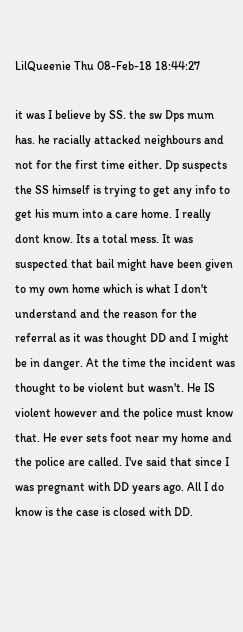LilQueenie Thu 08-Feb-18 18:44:27

it was I believe by SS. the sw Dps mum has. he racially attacked neighbours and not for the first time either. Dp suspects the SS himself is trying to get any info to get his mum into a care home. I really dont know. Its a total mess. It was suspected that bail might have been given to my own home which is what I don't understand and the reason for the referral as it was thought DD and I might be in danger. At the time the incident was thought to be violent but wasn't. He IS violent however and the police must know that. He ever sets foot near my home and the police are called. I've said that since I was pregnant with DD years ago. All I do know is the case is closed with DD.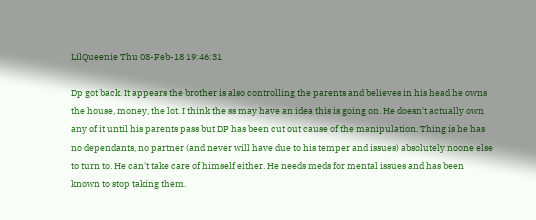LilQueenie Thu 08-Feb-18 19:46:31

Dp got back. It appears the brother is also controlling the parents and believes in his head he owns the house, money, the lot. I think the ss may have an idea this is going on. He doesn't actually own any of it until his parents pass but DP has been cut out cause of the manipulation. Thing is he has no dependants, no partner (and never will have due to his temper and issues) absolutely noone else to turn to. He can't take care of himself either. He needs meds for mental issues and has been known to stop taking them.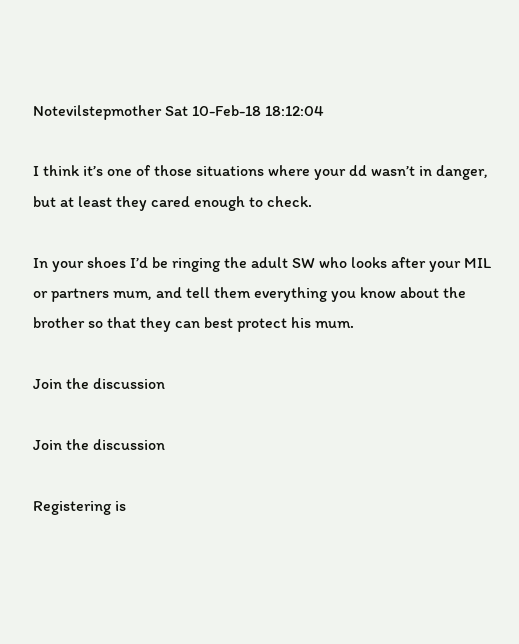Notevilstepmother Sat 10-Feb-18 18:12:04

I think it’s one of those situations where your dd wasn’t in danger, but at least they cared enough to check.

In your shoes I’d be ringing the adult SW who looks after your MIL or partners mum, and tell them everything you know about the brother so that they can best protect his mum.

Join the discussion

Join the discussion

Registering is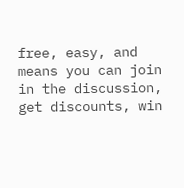free, easy, and means you can join in the discussion, get discounts, win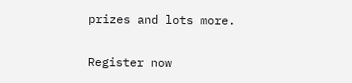prizes and lots more.

Register now